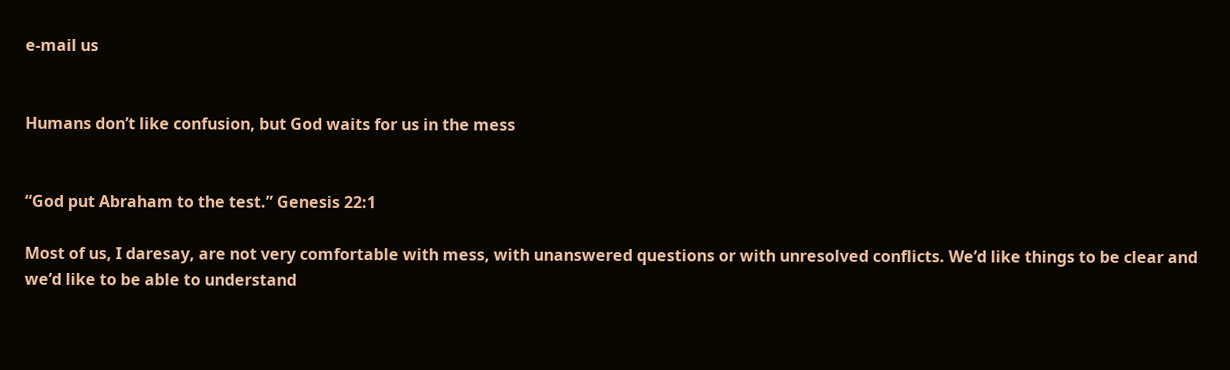e-mail us


Humans don’t like confusion, but God waits for us in the mess


“God put Abraham to the test.” Genesis 22:1

Most of us, I daresay, are not very comfortable with mess, with unanswered questions or with unresolved conflicts. We’d like things to be clear and we’d like to be able to understand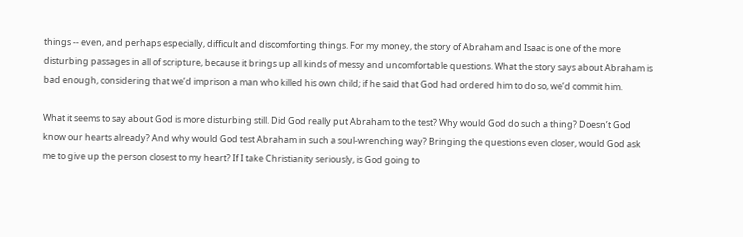things -- even, and perhaps especially, difficult and discomforting things. For my money, the story of Abraham and Isaac is one of the more disturbing passages in all of scripture, because it brings up all kinds of messy and uncomfortable questions. What the story says about Abraham is bad enough, considering that we’d imprison a man who killed his own child; if he said that God had ordered him to do so, we’d commit him.

What it seems to say about God is more disturbing still. Did God really put Abraham to the test? Why would God do such a thing? Doesn’t God know our hearts already? And why would God test Abraham in such a soul-wrenching way? Bringing the questions even closer, would God ask me to give up the person closest to my heart? If I take Christianity seriously, is God going to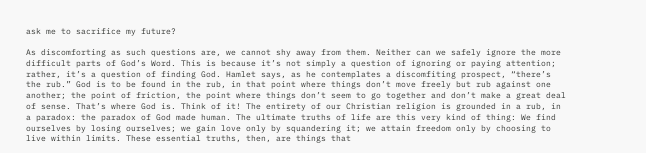ask me to sacrifice my future?

As discomforting as such questions are, we cannot shy away from them. Neither can we safely ignore the more difficult parts of God’s Word. This is because it’s not simply a question of ignoring or paying attention; rather, it’s a question of finding God. Hamlet says, as he contemplates a discomfiting prospect, “there’s the rub.” God is to be found in the rub, in that point where things don’t move freely but rub against one another; the point of friction, the point where things don’t seem to go together and don’t make a great deal of sense. That’s where God is. Think of it! The entirety of our Christian religion is grounded in a rub, in a paradox: the paradox of God made human. The ultimate truths of life are this very kind of thing: We find ourselves by losing ourselves; we gain love only by squandering it; we attain freedom only by choosing to live within limits. These essential truths, then, are things that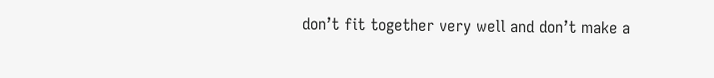don’t fit together very well and don’t make a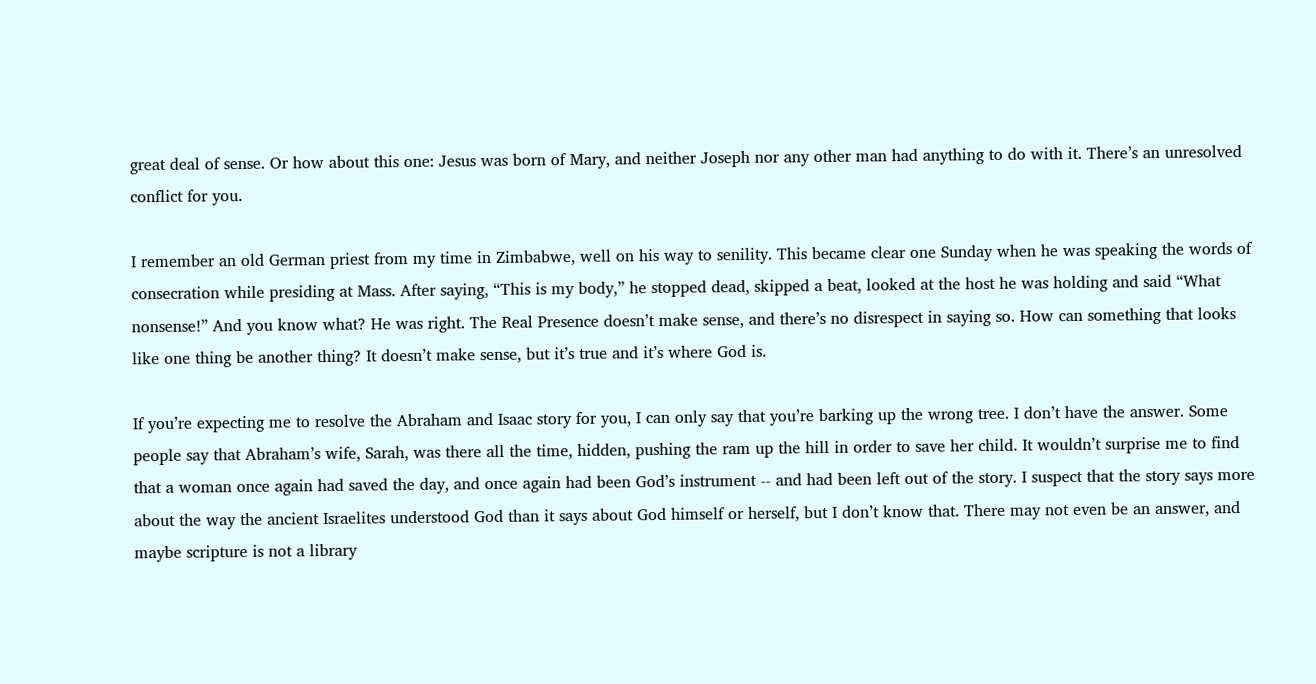great deal of sense. Or how about this one: Jesus was born of Mary, and neither Joseph nor any other man had anything to do with it. There’s an unresolved conflict for you.

I remember an old German priest from my time in Zimbabwe, well on his way to senility. This became clear one Sunday when he was speaking the words of consecration while presiding at Mass. After saying, “This is my body,” he stopped dead, skipped a beat, looked at the host he was holding and said “What nonsense!” And you know what? He was right. The Real Presence doesn’t make sense, and there’s no disrespect in saying so. How can something that looks like one thing be another thing? It doesn’t make sense, but it’s true and it’s where God is.

If you’re expecting me to resolve the Abraham and Isaac story for you, I can only say that you’re barking up the wrong tree. I don’t have the answer. Some people say that Abraham’s wife, Sarah, was there all the time, hidden, pushing the ram up the hill in order to save her child. It wouldn’t surprise me to find that a woman once again had saved the day, and once again had been God’s instrument -- and had been left out of the story. I suspect that the story says more about the way the ancient Israelites understood God than it says about God himself or herself, but I don’t know that. There may not even be an answer, and maybe scripture is not a library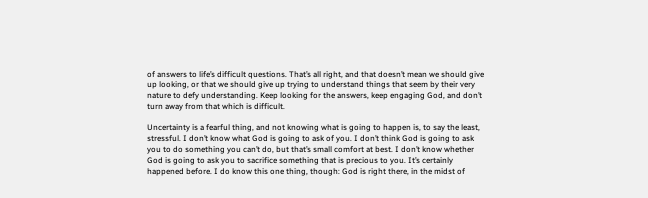of answers to life’s difficult questions. That’s all right, and that doesn’t mean we should give up looking, or that we should give up trying to understand things that seem by their very nature to defy understanding. Keep looking for the answers, keep engaging God, and don’t turn away from that which is difficult.

Uncertainty is a fearful thing, and not knowing what is going to happen is, to say the least, stressful. I don’t know what God is going to ask of you. I don’t think God is going to ask you to do something you can’t do, but that’s small comfort at best. I don’t know whether God is going to ask you to sacrifice something that is precious to you. It’s certainly happened before. I do know this one thing, though: God is right there, in the midst of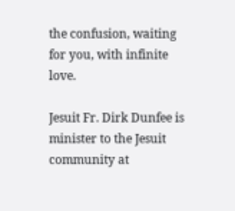the confusion, waiting for you, with infinite love.

Jesuit Fr. Dirk Dunfee is minister to the Jesuit community at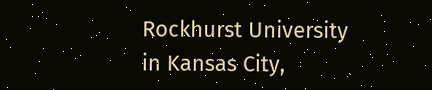Rockhurst University in Kansas City,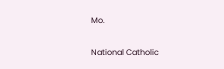Mo.

National Catholic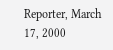Reporter, March 17, 2000